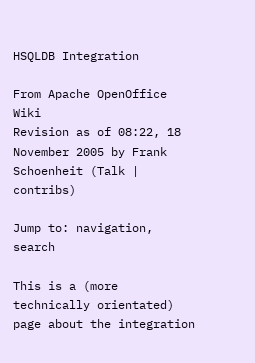HSQLDB Integration

From Apache OpenOffice Wiki
Revision as of 08:22, 18 November 2005 by Frank Schoenheit (Talk | contribs)

Jump to: navigation, search

This is a (more technically orientated) page about the integration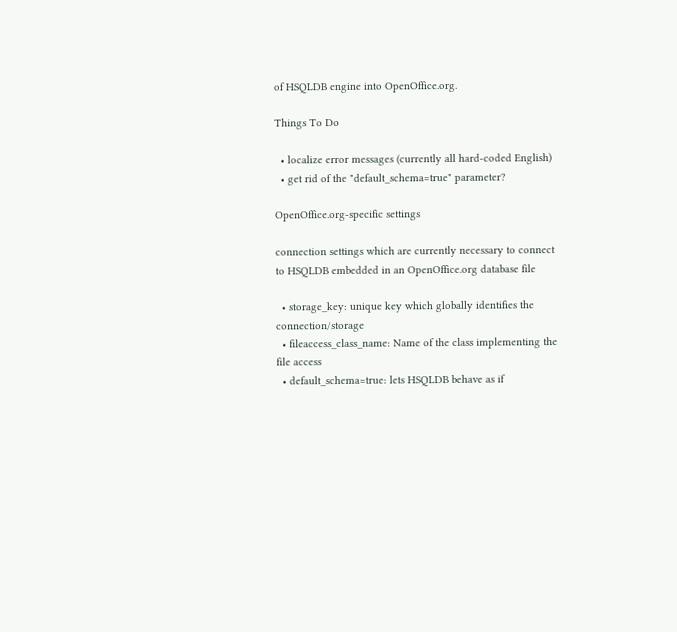of HSQLDB engine into OpenOffice.org.

Things To Do

  • localize error messages (currently all hard-coded English)
  • get rid of the "default_schema=true" parameter?

OpenOffice.org-specific settings

connection settings which are currently necessary to connect to HSQLDB embedded in an OpenOffice.org database file

  • storage_key: unique key which globally identifies the connection/storage
  • fileaccess_class_name: Name of the class implementing the file access
  • default_schema=true: lets HSQLDB behave as if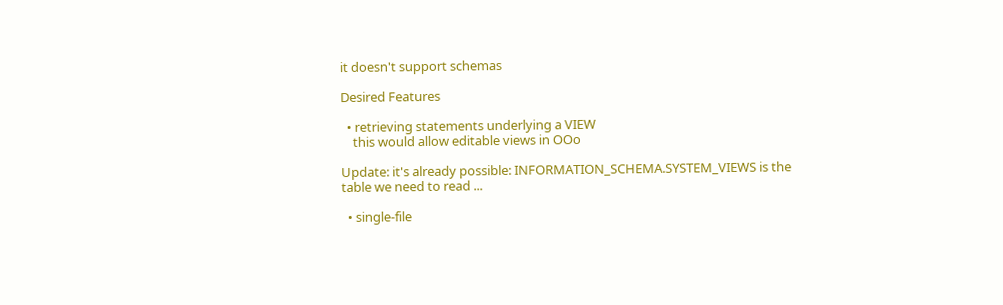it doesn't support schemas

Desired Features

  • retrieving statements underlying a VIEW
    this would allow editable views in OOo

Update: it's already possible: INFORMATION_SCHEMA.SYSTEM_VIEWS is the table we need to read ...

  • single-file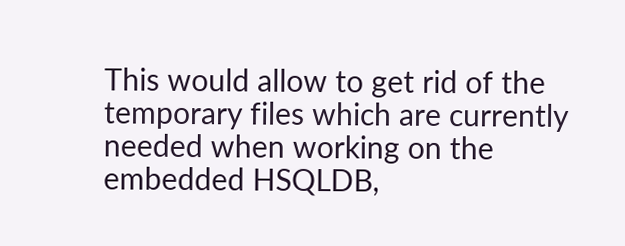This would allow to get rid of the temporary files which are currently needed when working on the embedded HSQLDB,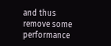and thus remove some performance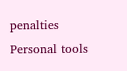penalties
Personal tools